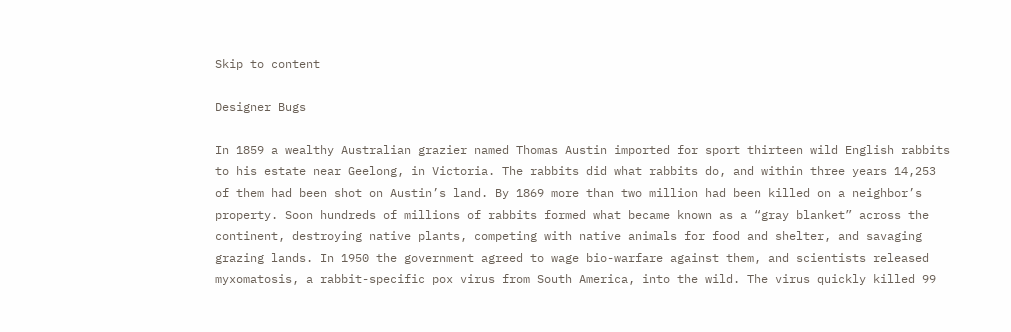Skip to content

Designer Bugs

In 1859 a wealthy Australian grazier named Thomas Austin imported for sport thirteen wild English rabbits to his estate near Geelong, in Victoria. The rabbits did what rabbits do, and within three years 14,253 of them had been shot on Austin’s land. By 1869 more than two million had been killed on a neighbor’s property. Soon hundreds of millions of rabbits formed what became known as a “gray blanket” across the continent, destroying native plants, competing with native animals for food and shelter, and savaging grazing lands. In 1950 the government agreed to wage bio-warfare against them, and scientists released myxomatosis, a rabbit-specific pox virus from South America, into the wild. The virus quickly killed 99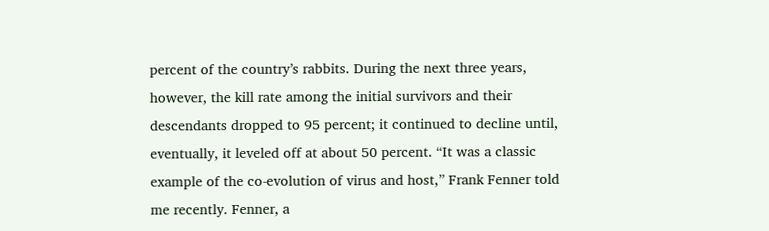percent of the country’s rabbits. During the next three years, however, the kill rate among the initial survivors and their descendants dropped to 95 percent; it continued to decline until, eventually, it leveled off at about 50 percent. “It was a classic example of the co-evolution of virus and host,” Frank Fenner told me recently. Fenner, a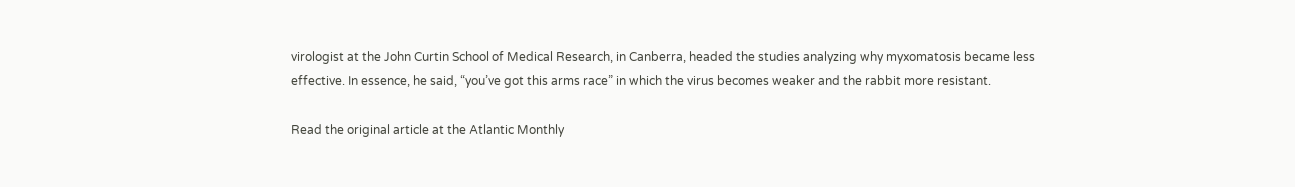virologist at the John Curtin School of Medical Research, in Canberra, headed the studies analyzing why myxomatosis became less effective. In essence, he said, “you’ve got this arms race” in which the virus becomes weaker and the rabbit more resistant.

Read the original article at the Atlantic Monthly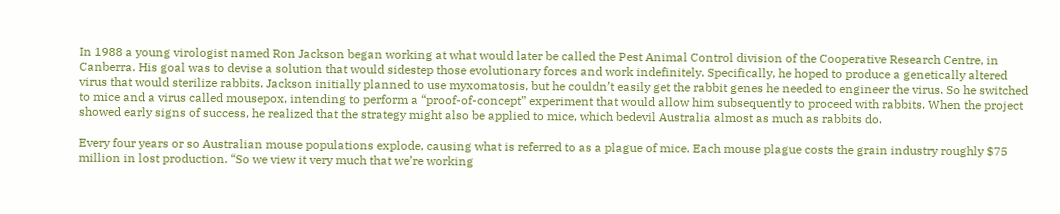In 1988 a young virologist named Ron Jackson began working at what would later be called the Pest Animal Control division of the Cooperative Research Centre, in Canberra. His goal was to devise a solution that would sidestep those evolutionary forces and work indefinitely. Specifically, he hoped to produce a genetically altered virus that would sterilize rabbits. Jackson initially planned to use myxomatosis, but he couldn’t easily get the rabbit genes he needed to engineer the virus. So he switched to mice and a virus called mousepox, intending to perform a “proof-of-concept” experiment that would allow him subsequently to proceed with rabbits. When the project showed early signs of success, he realized that the strategy might also be applied to mice, which bedevil Australia almost as much as rabbits do.

Every four years or so Australian mouse populations explode, causing what is referred to as a plague of mice. Each mouse plague costs the grain industry roughly $75 million in lost production. “So we view it very much that we’re working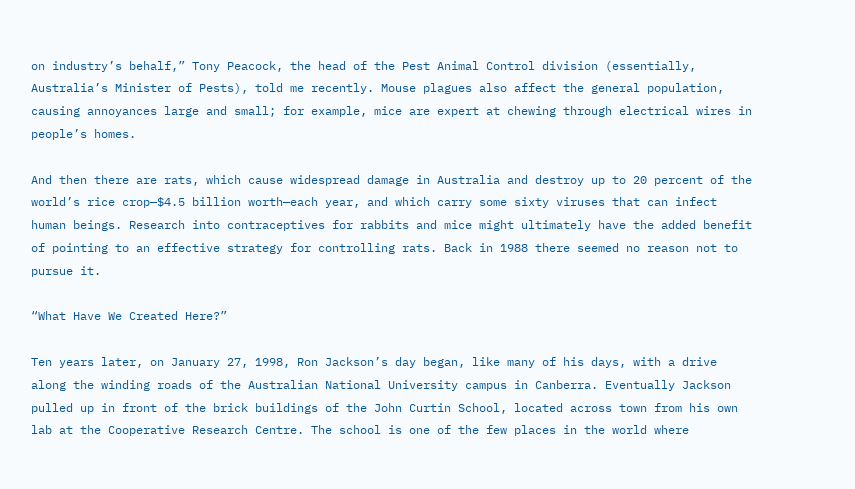on industry’s behalf,” Tony Peacock, the head of the Pest Animal Control division (essentially, Australia’s Minister of Pests), told me recently. Mouse plagues also affect the general population, causing annoyances large and small; for example, mice are expert at chewing through electrical wires in people’s homes.

And then there are rats, which cause widespread damage in Australia and destroy up to 20 percent of the world’s rice crop—$4.5 billion worth—each year, and which carry some sixty viruses that can infect human beings. Research into contraceptives for rabbits and mice might ultimately have the added benefit of pointing to an effective strategy for controlling rats. Back in 1988 there seemed no reason not to pursue it.

“What Have We Created Here?”

Ten years later, on January 27, 1998, Ron Jackson’s day began, like many of his days, with a drive along the winding roads of the Australian National University campus in Canberra. Eventually Jackson pulled up in front of the brick buildings of the John Curtin School, located across town from his own lab at the Cooperative Research Centre. The school is one of the few places in the world where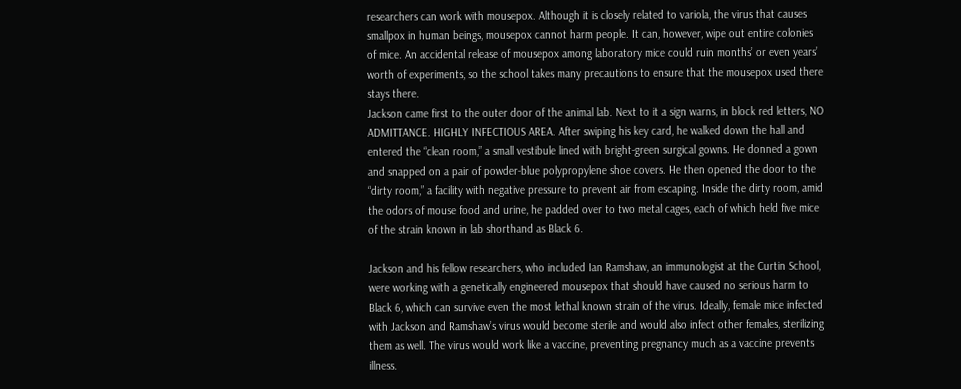researchers can work with mousepox. Although it is closely related to variola, the virus that causes smallpox in human beings, mousepox cannot harm people. It can, however, wipe out entire colonies of mice. An accidental release of mousepox among laboratory mice could ruin months’ or even years’ worth of experiments, so the school takes many precautions to ensure that the mousepox used there stays there.
Jackson came first to the outer door of the animal lab. Next to it a sign warns, in block red letters, NO ADMITTANCE. HIGHLY INFECTIOUS AREA. After swiping his key card, he walked down the hall and entered the “clean room,” a small vestibule lined with bright-green surgical gowns. He donned a gown and snapped on a pair of powder-blue polypropylene shoe covers. He then opened the door to the “dirty room,” a facility with negative pressure to prevent air from escaping. Inside the dirty room, amid the odors of mouse food and urine, he padded over to two metal cages, each of which held five mice of the strain known in lab shorthand as Black 6.

Jackson and his fellow researchers, who included Ian Ramshaw, an immunologist at the Curtin School, were working with a genetically engineered mousepox that should have caused no serious harm to Black 6, which can survive even the most lethal known strain of the virus. Ideally, female mice infected with Jackson and Ramshaw’s virus would become sterile and would also infect other females, sterilizing them as well. The virus would work like a vaccine, preventing pregnancy much as a vaccine prevents illness.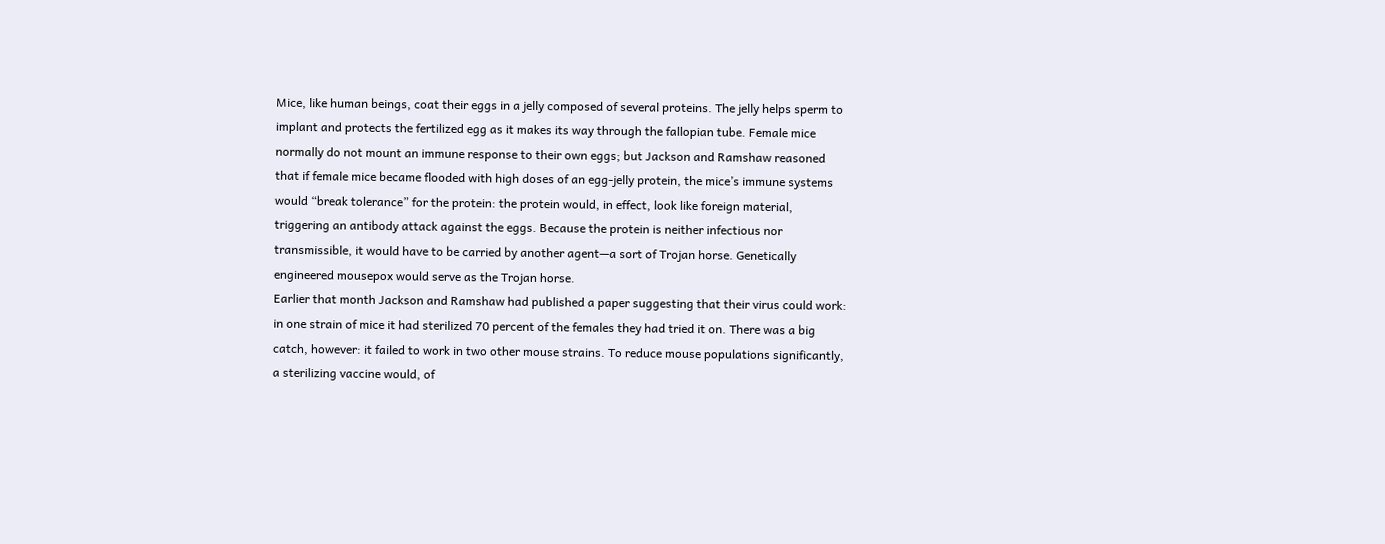Mice, like human beings, coat their eggs in a jelly composed of several proteins. The jelly helps sperm to implant and protects the fertilized egg as it makes its way through the fallopian tube. Female mice normally do not mount an immune response to their own eggs; but Jackson and Ramshaw reasoned that if female mice became flooded with high doses of an egg-jelly protein, the mice’s immune systems would “break tolerance” for the protein: the protein would, in effect, look like foreign material, triggering an antibody attack against the eggs. Because the protein is neither infectious nor transmissible, it would have to be carried by another agent—a sort of Trojan horse. Genetically engineered mousepox would serve as the Trojan horse.
Earlier that month Jackson and Ramshaw had published a paper suggesting that their virus could work: in one strain of mice it had sterilized 70 percent of the females they had tried it on. There was a big catch, however: it failed to work in two other mouse strains. To reduce mouse populations significantly, a sterilizing vaccine would, of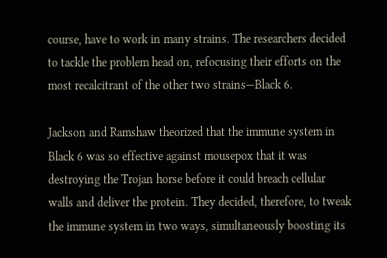course, have to work in many strains. The researchers decided to tackle the problem head on, refocusing their efforts on the most recalcitrant of the other two strains—Black 6.

Jackson and Ramshaw theorized that the immune system in Black 6 was so effective against mousepox that it was destroying the Trojan horse before it could breach cellular walls and deliver the protein. They decided, therefore, to tweak the immune system in two ways, simultaneously boosting its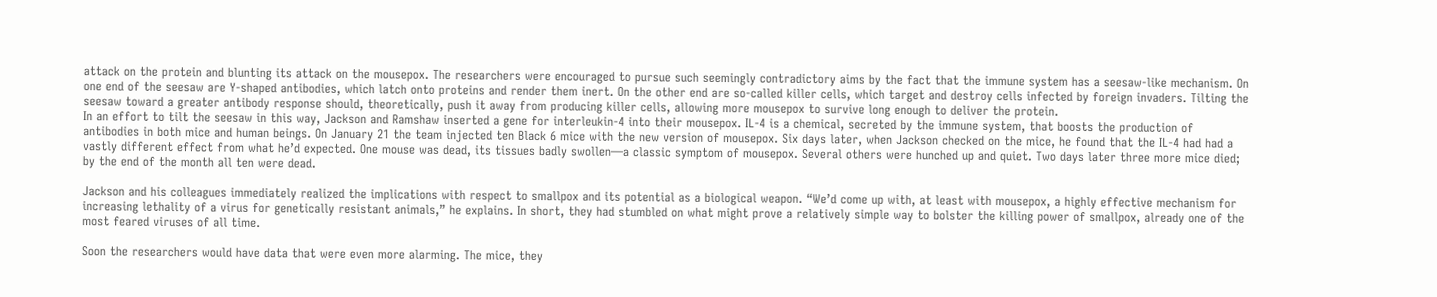attack on the protein and blunting its attack on the mousepox. The researchers were encouraged to pursue such seemingly contradictory aims by the fact that the immune system has a seesaw-like mechanism. On one end of the seesaw are Y-shaped antibodies, which latch onto proteins and render them inert. On the other end are so-called killer cells, which target and destroy cells infected by foreign invaders. Tilting the seesaw toward a greater antibody response should, theoretically, push it away from producing killer cells, allowing more mousepox to survive long enough to deliver the protein.
In an effort to tilt the seesaw in this way, Jackson and Ramshaw inserted a gene for interleukin-4 into their mousepox. IL-4 is a chemical, secreted by the immune system, that boosts the production of antibodies in both mice and human beings. On January 21 the team injected ten Black 6 mice with the new version of mousepox. Six days later, when Jackson checked on the mice, he found that the IL-4 had had a vastly different effect from what he’d expected. One mouse was dead, its tissues badly swollen—a classic symptom of mousepox. Several others were hunched up and quiet. Two days later three more mice died; by the end of the month all ten were dead.

Jackson and his colleagues immediately realized the implications with respect to smallpox and its potential as a biological weapon. “We’d come up with, at least with mousepox, a highly effective mechanism for increasing lethality of a virus for genetically resistant animals,” he explains. In short, they had stumbled on what might prove a relatively simple way to bolster the killing power of smallpox, already one of the most feared viruses of all time.

Soon the researchers would have data that were even more alarming. The mice, they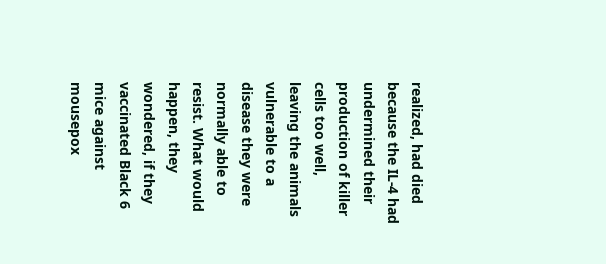realized, had died because the IL-4 had undermined their production of killer cells too well, leaving the animals vulnerable to a disease they were normally able to resist. What would happen, they wondered, if they vaccinated Black 6 mice against mousepox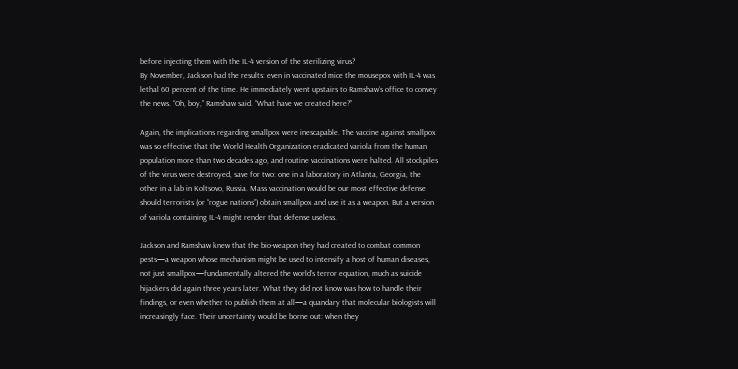before injecting them with the IL-4 version of the sterilizing virus?
By November, Jackson had the results: even in vaccinated mice the mousepox with IL-4 was lethal 60 percent of the time. He immediately went upstairs to Ramshaw’s office to convey the news. “Oh, boy,” Ramshaw said. “What have we created here?”

Again, the implications regarding smallpox were inescapable. The vaccine against smallpox was so effective that the World Health Organization eradicated variola from the human population more than two decades ago, and routine vaccinations were halted. All stockpiles of the virus were destroyed, save for two: one in a laboratory in Atlanta, Georgia, the other in a lab in Koltsovo, Russia. Mass vaccination would be our most effective defense should terrorists (or “rogue nations”) obtain smallpox and use it as a weapon. But a version of variola containing IL-4 might render that defense useless.

Jackson and Ramshaw knew that the bio-weapon they had created to combat common pests—a weapon whose mechanism might be used to intensify a host of human diseases, not just smallpox—fundamentally altered the world’s terror equation, much as suicide hijackers did again three years later. What they did not know was how to handle their findings, or even whether to publish them at all—a quandary that molecular biologists will increasingly face. Their uncertainty would be borne out: when they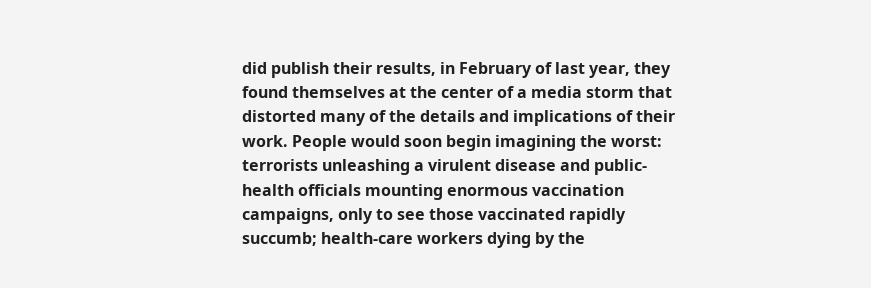did publish their results, in February of last year, they found themselves at the center of a media storm that distorted many of the details and implications of their work. People would soon begin imagining the worst: terrorists unleashing a virulent disease and public-health officials mounting enormous vaccination campaigns, only to see those vaccinated rapidly succumb; health-care workers dying by the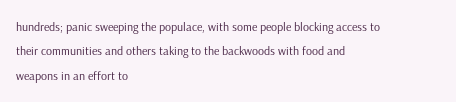hundreds; panic sweeping the populace, with some people blocking access to their communities and others taking to the backwoods with food and weapons in an effort to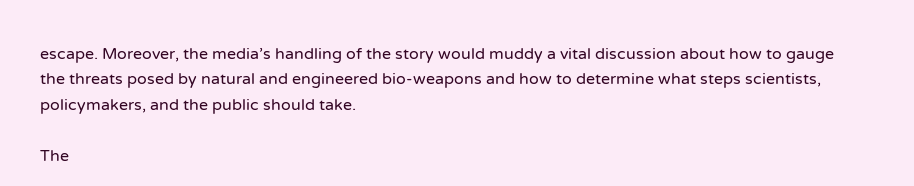escape. Moreover, the media’s handling of the story would muddy a vital discussion about how to gauge the threats posed by natural and engineered bio-weapons and how to determine what steps scientists, policymakers, and the public should take.

The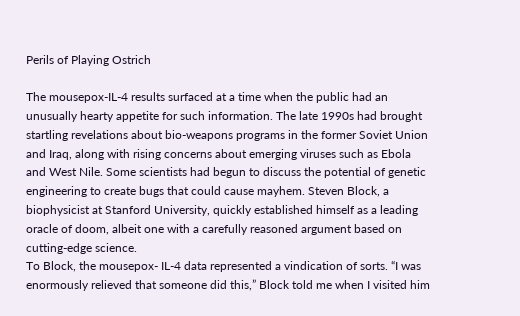Perils of Playing Ostrich

The mousepox-IL-4 results surfaced at a time when the public had an unusually hearty appetite for such information. The late 1990s had brought startling revelations about bio-weapons programs in the former Soviet Union and Iraq, along with rising concerns about emerging viruses such as Ebola and West Nile. Some scientists had begun to discuss the potential of genetic engineering to create bugs that could cause mayhem. Steven Block, a biophysicist at Stanford University, quickly established himself as a leading oracle of doom, albeit one with a carefully reasoned argument based on cutting-edge science.
To Block, the mousepox- IL-4 data represented a vindication of sorts. “I was enormously relieved that someone did this,” Block told me when I visited him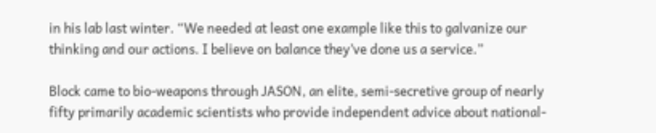in his lab last winter. “We needed at least one example like this to galvanize our thinking and our actions. I believe on balance they’ve done us a service.”

Block came to bio-weapons through JASON, an elite, semi-secretive group of nearly fifty primarily academic scientists who provide independent advice about national-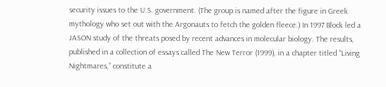security issues to the U.S. government. (The group is named after the figure in Greek mythology who set out with the Argonauts to fetch the golden fleece.) In 1997 Block led a JASON study of the threats posed by recent advances in molecular biology. The results, published in a collection of essays called The New Terror (1999), in a chapter titled “Living Nightmares,” constitute a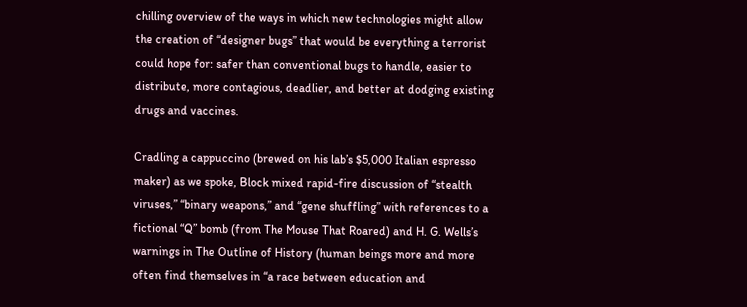chilling overview of the ways in which new technologies might allow the creation of “designer bugs” that would be everything a terrorist could hope for: safer than conventional bugs to handle, easier to distribute, more contagious, deadlier, and better at dodging existing drugs and vaccines.

Cradling a cappuccino (brewed on his lab’s $5,000 Italian espresso maker) as we spoke, Block mixed rapid-fire discussion of “stealth viruses,” “binary weapons,” and “gene shuffling” with references to a fictional “Q” bomb (from The Mouse That Roared) and H. G. Wells’s warnings in The Outline of History (human beings more and more often find themselves in “a race between education and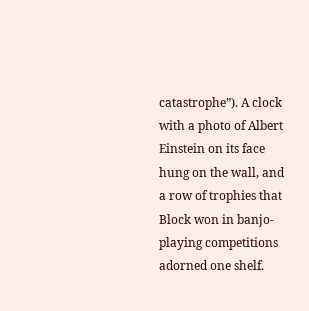catastrophe”). A clock with a photo of Albert Einstein on its face hung on the wall, and a row of trophies that Block won in banjo-playing competitions adorned one shelf.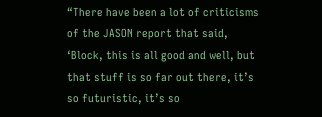“There have been a lot of criticisms of the JASON report that said, ‘Block, this is all good and well, but that stuff is so far out there, it’s so futuristic, it’s so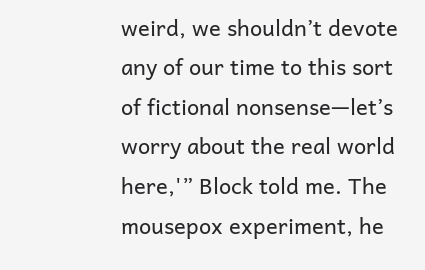weird, we shouldn’t devote any of our time to this sort of fictional nonsense—let’s worry about the real world here,'” Block told me. The mousepox experiment, he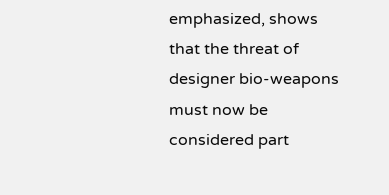emphasized, shows that the threat of designer bio-weapons must now be considered part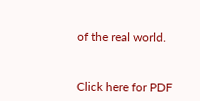of the real world.


Click here for PDF